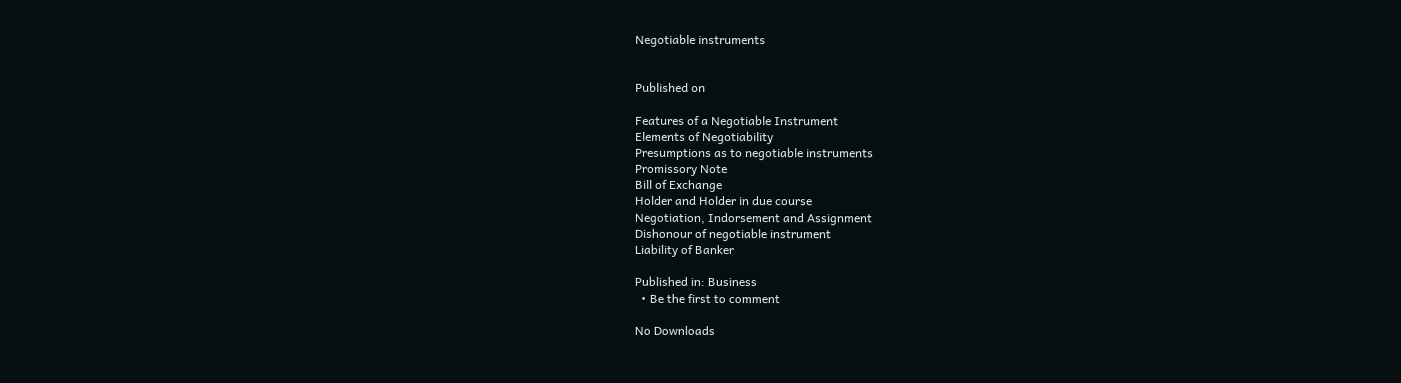Negotiable instruments


Published on

Features of a Negotiable Instrument
Elements of Negotiability
Presumptions as to negotiable instruments
Promissory Note
Bill of Exchange
Holder and Holder in due course
Negotiation, Indorsement and Assignment
Dishonour of negotiable instrument
Liability of Banker

Published in: Business
  • Be the first to comment

No Downloads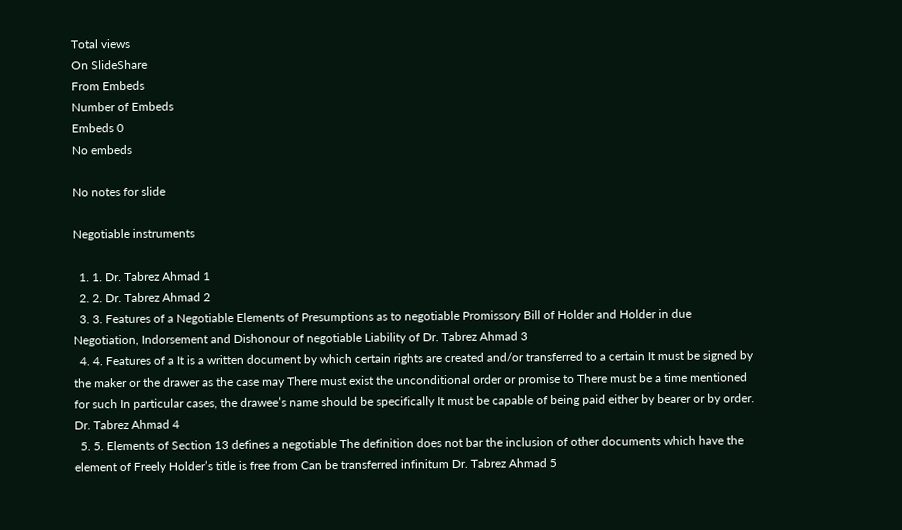Total views
On SlideShare
From Embeds
Number of Embeds
Embeds 0
No embeds

No notes for slide

Negotiable instruments

  1. 1. Dr. Tabrez Ahmad 1
  2. 2. Dr. Tabrez Ahmad 2
  3. 3. Features of a Negotiable Elements of Presumptions as to negotiable Promissory Bill of Holder and Holder in due Negotiation, Indorsement and Dishonour of negotiable Liability of Dr. Tabrez Ahmad 3
  4. 4. Features of a It is a written document by which certain rights are created and/or transferred to a certain It must be signed by the maker or the drawer as the case may There must exist the unconditional order or promise to There must be a time mentioned for such In particular cases, the drawee’s name should be specifically It must be capable of being paid either by bearer or by order. Dr. Tabrez Ahmad 4
  5. 5. Elements of Section 13 defines a negotiable The definition does not bar the inclusion of other documents which have the element of Freely Holder’s title is free from Can be transferred infinitum Dr. Tabrez Ahmad 5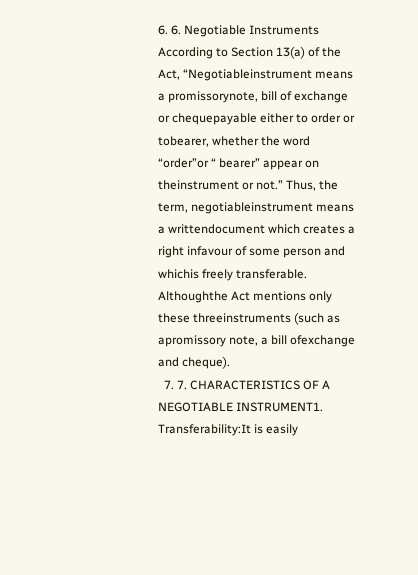6. 6. Negotiable Instruments According to Section 13(a) of the Act, “Negotiableinstrument means a promissorynote, bill of exchange or chequepayable either to order or tobearer, whether the word “order”or “ bearer” appear on theinstrument or not.” Thus, the term, negotiableinstrument means a writtendocument which creates a right infavour of some person and whichis freely transferable. Althoughthe Act mentions only these threeinstruments (such as apromissory note, a bill ofexchange and cheque).
  7. 7. CHARACTERISTICS OF A NEGOTIABLE INSTRUMENT1. Transferability:It is easily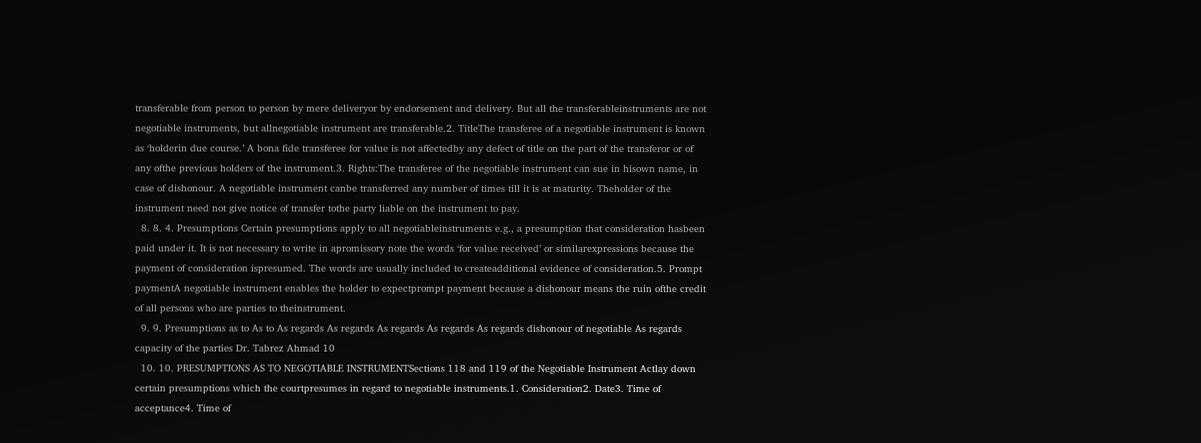transferable from person to person by mere deliveryor by endorsement and delivery. But all the transferableinstruments are not negotiable instruments, but allnegotiable instrument are transferable.2. TitleThe transferee of a negotiable instrument is known as ‘holderin due course.’ A bona fide transferee for value is not affectedby any defect of title on the part of the transferor or of any ofthe previous holders of the instrument.3. Rights:The transferee of the negotiable instrument can sue in hisown name, in case of dishonour. A negotiable instrument canbe transferred any number of times till it is at maturity. Theholder of the instrument need not give notice of transfer tothe party liable on the instrument to pay.
  8. 8. 4. Presumptions Certain presumptions apply to all negotiableinstruments e.g., a presumption that consideration hasbeen paid under it. It is not necessary to write in apromissory note the words ‘for value received’ or similarexpressions because the payment of consideration ispresumed. The words are usually included to createadditional evidence of consideration.5. Prompt paymentA negotiable instrument enables the holder to expectprompt payment because a dishonour means the ruin ofthe credit of all persons who are parties to theinstrument.
  9. 9. Presumptions as to As to As regards As regards As regards As regards As regards dishonour of negotiable As regards capacity of the parties Dr. Tabrez Ahmad 10
  10. 10. PRESUMPTIONS AS TO NEGOTIABLE INSTRUMENTSections 118 and 119 of the Negotiable Instrument Actlay down certain presumptions which the courtpresumes in regard to negotiable instruments.1. Consideration2. Date3. Time of acceptance4. Time of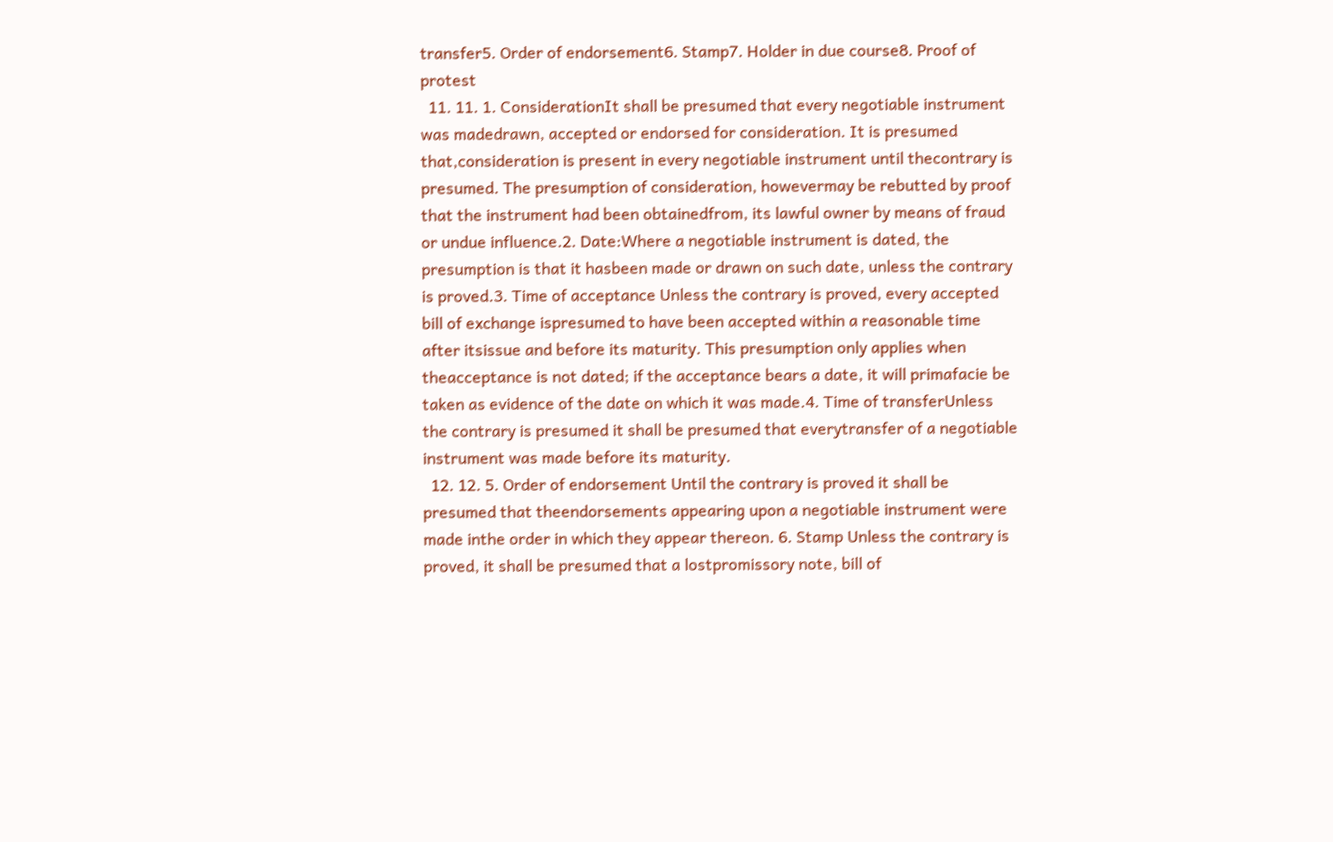transfer5. Order of endorsement6. Stamp7. Holder in due course8. Proof of protest
  11. 11. 1. ConsiderationIt shall be presumed that every negotiable instrument was madedrawn, accepted or endorsed for consideration. It is presumed that,consideration is present in every negotiable instrument until thecontrary is presumed. The presumption of consideration, howevermay be rebutted by proof that the instrument had been obtainedfrom, its lawful owner by means of fraud or undue influence.2. Date:Where a negotiable instrument is dated, the presumption is that it hasbeen made or drawn on such date, unless the contrary is proved.3. Time of acceptance Unless the contrary is proved, every accepted bill of exchange ispresumed to have been accepted within a reasonable time after itsissue and before its maturity. This presumption only applies when theacceptance is not dated; if the acceptance bears a date, it will primafacie be taken as evidence of the date on which it was made.4. Time of transferUnless the contrary is presumed it shall be presumed that everytransfer of a negotiable instrument was made before its maturity.
  12. 12. 5. Order of endorsement Until the contrary is proved it shall be presumed that theendorsements appearing upon a negotiable instrument were made inthe order in which they appear thereon. 6. Stamp Unless the contrary is proved, it shall be presumed that a lostpromissory note, bill of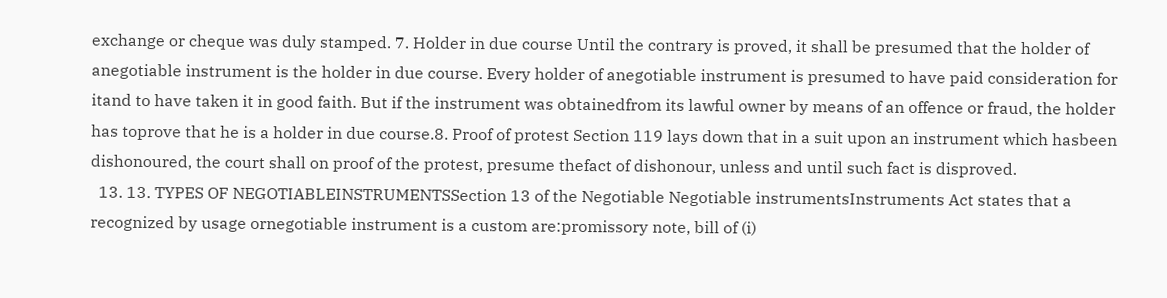exchange or cheque was duly stamped. 7. Holder in due course Until the contrary is proved, it shall be presumed that the holder of anegotiable instrument is the holder in due course. Every holder of anegotiable instrument is presumed to have paid consideration for itand to have taken it in good faith. But if the instrument was obtainedfrom its lawful owner by means of an offence or fraud, the holder has toprove that he is a holder in due course.8. Proof of protest Section 119 lays down that in a suit upon an instrument which hasbeen dishonoured, the court shall on proof of the protest, presume thefact of dishonour, unless and until such fact is disproved.
  13. 13. TYPES OF NEGOTIABLEINSTRUMENTSSection 13 of the Negotiable Negotiable instrumentsInstruments Act states that a recognized by usage ornegotiable instrument is a custom are:promissory note, bill of (i)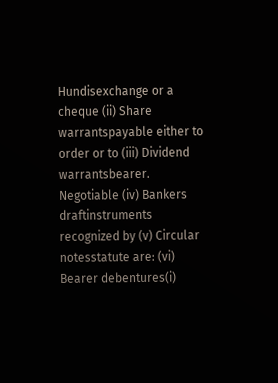Hundisexchange or a cheque (ii) Share warrantspayable either to order or to (iii) Dividend warrantsbearer. Negotiable (iv) Bankers draftinstruments recognized by (v) Circular notesstatute are: (vi) Bearer debentures(i)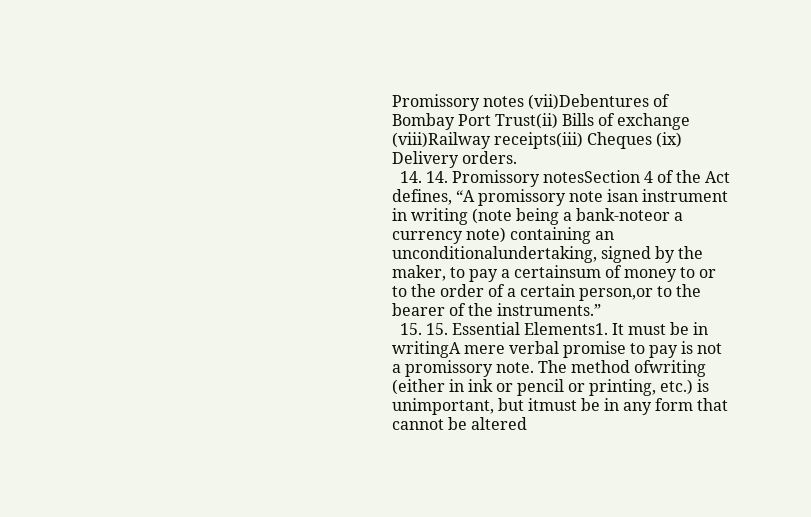Promissory notes (vii)Debentures of Bombay Port Trust(ii) Bills of exchange (viii)Railway receipts(iii) Cheques (ix) Delivery orders.
  14. 14. Promissory notesSection 4 of the Act defines, “A promissory note isan instrument in writing (note being a bank-noteor a currency note) containing an unconditionalundertaking, signed by the maker, to pay a certainsum of money to or to the order of a certain person,or to the bearer of the instruments.”
  15. 15. Essential Elements1. It must be in writingA mere verbal promise to pay is not a promissory note. The method ofwriting (either in ink or pencil or printing, etc.) is unimportant, but itmust be in any form that cannot be altered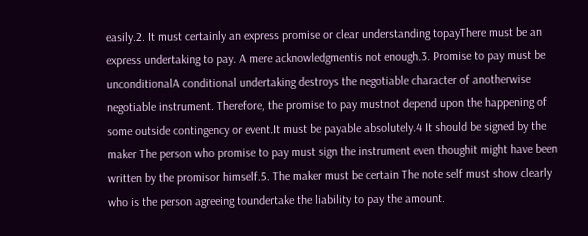easily.2. It must certainly an express promise or clear understanding topayThere must be an express undertaking to pay. A mere acknowledgmentis not enough.3. Promise to pay must be unconditionalA conditional undertaking destroys the negotiable character of anotherwise negotiable instrument. Therefore, the promise to pay mustnot depend upon the happening of some outside contingency or event.It must be payable absolutely.4 It should be signed by the maker The person who promise to pay must sign the instrument even thoughit might have been written by the promisor himself.5. The maker must be certain The note self must show clearly who is the person agreeing toundertake the liability to pay the amount.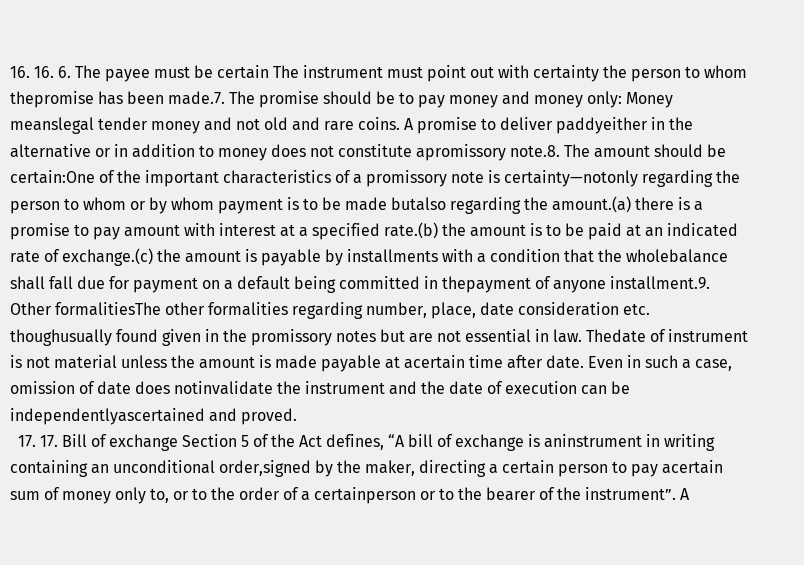16. 16. 6. The payee must be certain The instrument must point out with certainty the person to whom thepromise has been made.7. The promise should be to pay money and money only: Money meanslegal tender money and not old and rare coins. A promise to deliver paddyeither in the alternative or in addition to money does not constitute apromissory note.8. The amount should be certain:One of the important characteristics of a promissory note is certainty—notonly regarding the person to whom or by whom payment is to be made butalso regarding the amount.(a) there is a promise to pay amount with interest at a specified rate.(b) the amount is to be paid at an indicated rate of exchange.(c) the amount is payable by installments with a condition that the wholebalance shall fall due for payment on a default being committed in thepayment of anyone installment.9. Other formalitiesThe other formalities regarding number, place, date consideration etc. thoughusually found given in the promissory notes but are not essential in law. Thedate of instrument is not material unless the amount is made payable at acertain time after date. Even in such a case, omission of date does notinvalidate the instrument and the date of execution can be independentlyascertained and proved.
  17. 17. Bill of exchange Section 5 of the Act defines, “A bill of exchange is aninstrument in writing containing an unconditional order,signed by the maker, directing a certain person to pay acertain sum of money only to, or to the order of a certainperson or to the bearer of the instrument”. A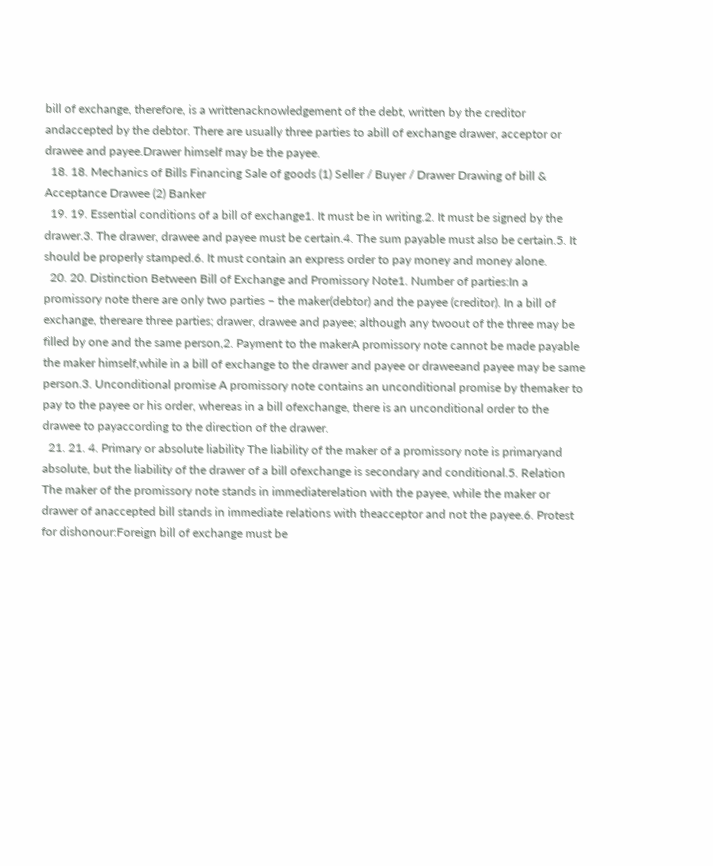bill of exchange, therefore, is a writtenacknowledgement of the debt, written by the creditor andaccepted by the debtor. There are usually three parties to abill of exchange drawer, acceptor or drawee and payee.Drawer himself may be the payee.
  18. 18. Mechanics of Bills Financing Sale of goods (1) Seller / Buyer / Drawer Drawing of bill & Acceptance Drawee (2) Banker
  19. 19. Essential conditions of a bill of exchange1. It must be in writing.2. It must be signed by the drawer.3. The drawer, drawee and payee must be certain.4. The sum payable must also be certain.5. It should be properly stamped.6. It must contain an express order to pay money and money alone.
  20. 20. Distinction Between Bill of Exchange and Promissory Note1. Number of parties:In a promissory note there are only two parties – the maker(debtor) and the payee (creditor). In a bill of exchange, thereare three parties; drawer, drawee and payee; although any twoout of the three may be filled by one and the same person,2. Payment to the makerA promissory note cannot be made payable the maker himself,while in a bill of exchange to the drawer and payee or draweeand payee may be same person.3. Unconditional promise A promissory note contains an unconditional promise by themaker to pay to the payee or his order, whereas in a bill ofexchange, there is an unconditional order to the drawee to payaccording to the direction of the drawer.
  21. 21. 4. Primary or absolute liability The liability of the maker of a promissory note is primaryand absolute, but the liability of the drawer of a bill ofexchange is secondary and conditional.5. Relation The maker of the promissory note stands in immediaterelation with the payee, while the maker or drawer of anaccepted bill stands in immediate relations with theacceptor and not the payee.6. Protest for dishonour:Foreign bill of exchange must be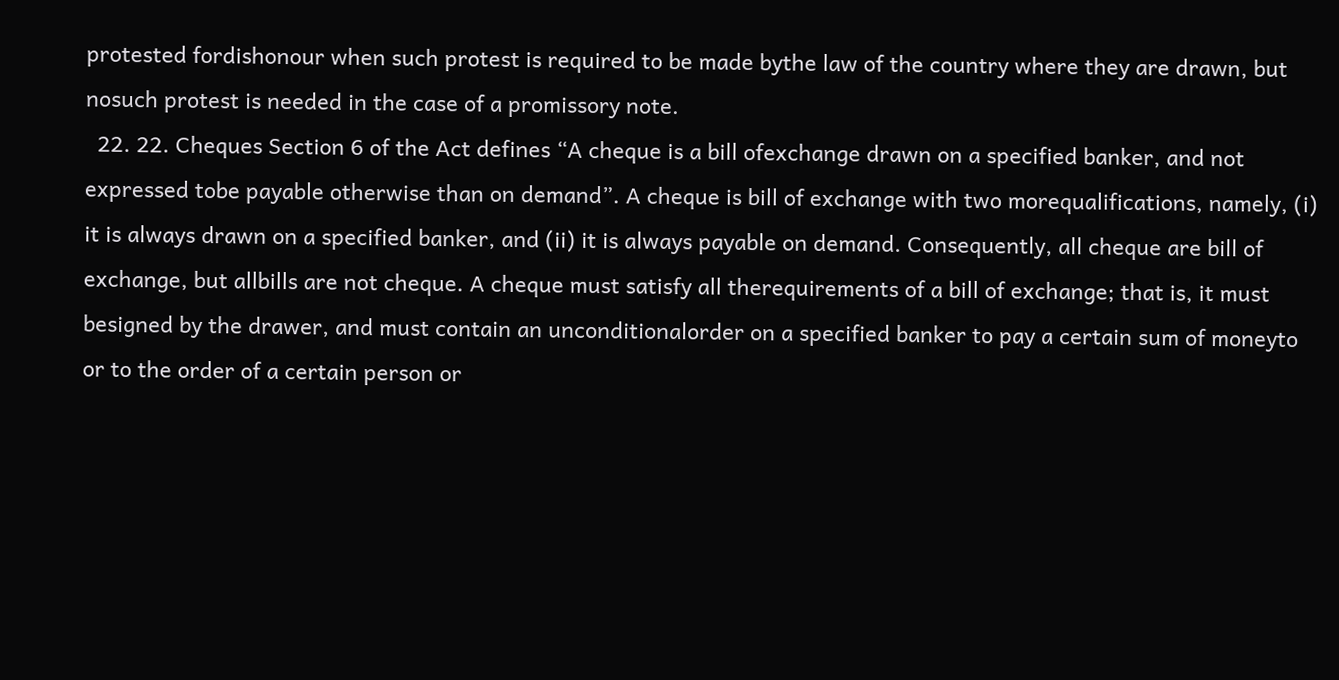protested fordishonour when such protest is required to be made bythe law of the country where they are drawn, but nosuch protest is needed in the case of a promissory note.
  22. 22. Cheques Section 6 of the Act defines “A cheque is a bill ofexchange drawn on a specified banker, and not expressed tobe payable otherwise than on demand”. A cheque is bill of exchange with two morequalifications, namely, (i) it is always drawn on a specified banker, and (ii) it is always payable on demand. Consequently, all cheque are bill of exchange, but allbills are not cheque. A cheque must satisfy all therequirements of a bill of exchange; that is, it must besigned by the drawer, and must contain an unconditionalorder on a specified banker to pay a certain sum of moneyto or to the order of a certain person or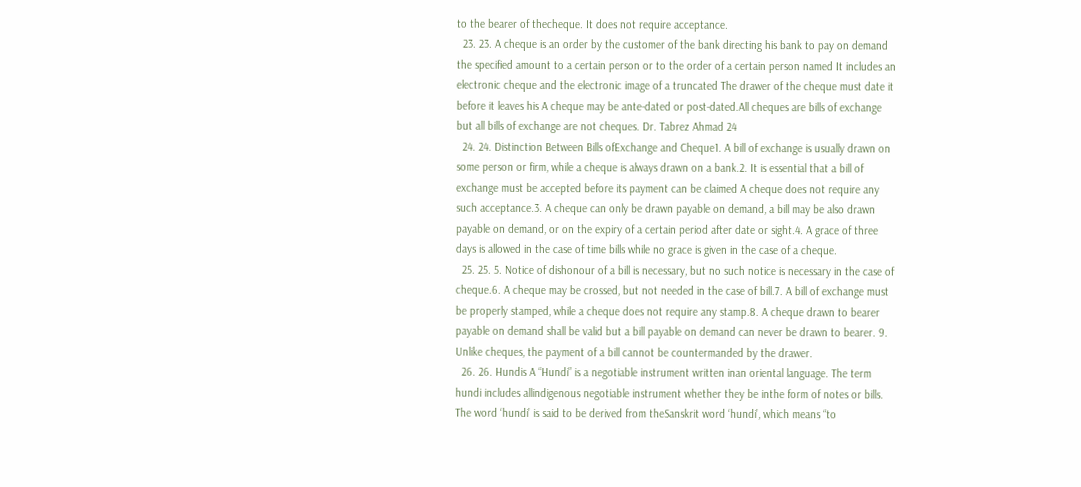to the bearer of thecheque. It does not require acceptance.
  23. 23. A cheque is an order by the customer of the bank directing his bank to pay on demand the specified amount to a certain person or to the order of a certain person named It includes an electronic cheque and the electronic image of a truncated The drawer of the cheque must date it before it leaves his A cheque may be ante-dated or post-dated.All cheques are bills of exchange but all bills of exchange are not cheques. Dr. Tabrez Ahmad 24
  24. 24. Distinction Between Bills ofExchange and Cheque1. A bill of exchange is usually drawn on some person or firm, while a cheque is always drawn on a bank.2. It is essential that a bill of exchange must be accepted before its payment can be claimed A cheque does not require any such acceptance.3. A cheque can only be drawn payable on demand, a bill may be also drawn payable on demand, or on the expiry of a certain period after date or sight.4. A grace of three days is allowed in the case of time bills while no grace is given in the case of a cheque.
  25. 25. 5. Notice of dishonour of a bill is necessary, but no such notice is necessary in the case of cheque.6. A cheque may be crossed, but not needed in the case of bill.7. A bill of exchange must be properly stamped, while a cheque does not require any stamp.8. A cheque drawn to bearer payable on demand shall be valid but a bill payable on demand can never be drawn to bearer. 9. Unlike cheques, the payment of a bill cannot be countermanded by the drawer.
  26. 26. Hundis A “Hundi” is a negotiable instrument written inan oriental language. The term hundi includes allindigenous negotiable instrument whether they be inthe form of notes or bills. The word ‘hundi’ is said to be derived from theSanskrit word ‘hundi’, which means “to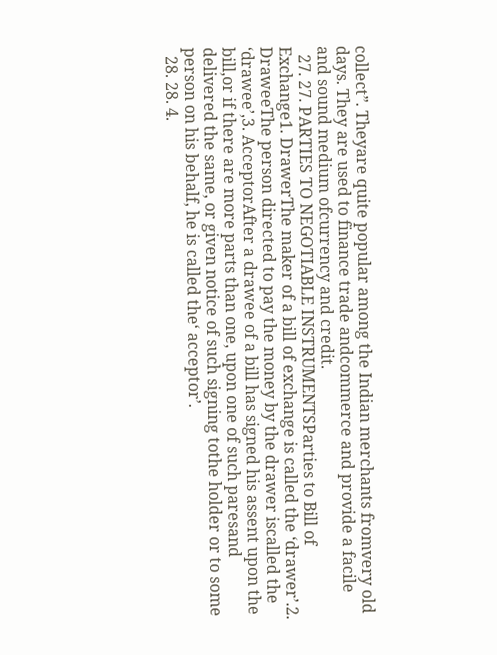collect”. Theyare quite popular among the Indian merchants fromvery old days. They are used to finance trade andcommerce and provide a facile and sound medium ofcurrency and credit.
  27. 27. PARTIES TO NEGOTIABLE INSTRUMENTSParties to Bill of Exchange1. DrawerThe maker of a bill of exchange is called the ‘drawer’.2. DraweeThe person directed to pay the money by the drawer iscalled the ‘drawee’,3. AcceptorAfter a drawee of a bill has signed his assent upon the bill,or if there are more parts than one, upon one of such paresand delivered the same, or given notice of such signing tothe holder or to some person on his behalf, he is called the‘ acceptor’.
  28. 28. 4.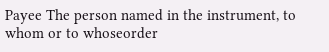Payee The person named in the instrument, to whom or to whoseorder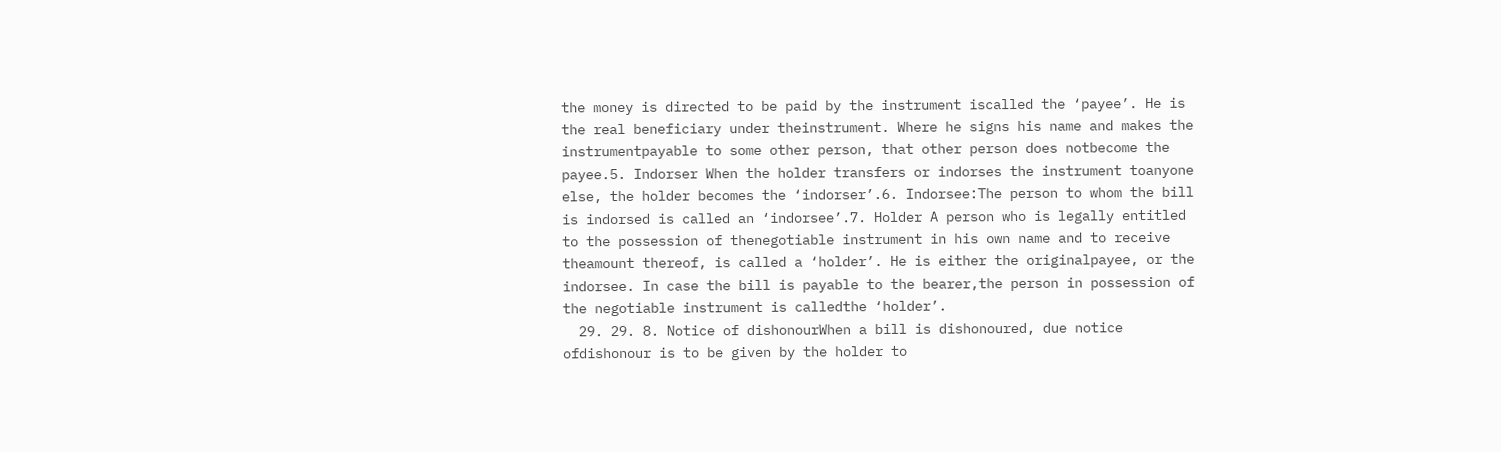the money is directed to be paid by the instrument iscalled the ‘payee’. He is the real beneficiary under theinstrument. Where he signs his name and makes the instrumentpayable to some other person, that other person does notbecome the payee.5. Indorser When the holder transfers or indorses the instrument toanyone else, the holder becomes the ‘indorser’.6. Indorsee:The person to whom the bill is indorsed is called an ‘indorsee’.7. Holder A person who is legally entitled to the possession of thenegotiable instrument in his own name and to receive theamount thereof, is called a ‘holder’. He is either the originalpayee, or the indorsee. In case the bill is payable to the bearer,the person in possession of the negotiable instrument is calledthe ‘holder’.
  29. 29. 8. Notice of dishonourWhen a bill is dishonoured, due notice ofdishonour is to be given by the holder to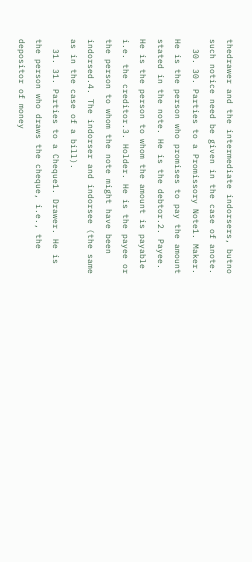thedrawer and the intermediate indorsers, butno such notice need be given in the case of anote.
  30. 30. Parties to a Promissory Note1. Maker. He is the person who promises to pay the amount stated in the note. He is the debtor.2. Payee. He is the person to whom the amount is payable i.e. the creditor.3. Holder. He is the payee or the person to whom the note might have been indorsed.4. The indorser and indorsee (the same as in the case of a bill).
  31. 31. Parties to a Cheque1. Drawer. He is the person who draws the cheque, i.e., the depositor of money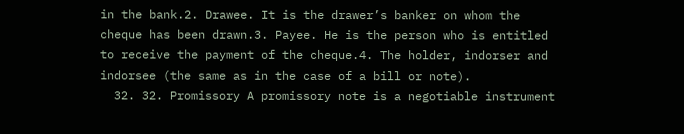in the bank.2. Drawee. It is the drawer’s banker on whom the cheque has been drawn.3. Payee. He is the person who is entitled to receive the payment of the cheque.4. The holder, indorser and indorsee (the same as in the case of a bill or note).
  32. 32. Promissory A promissory note is a negotiable instrument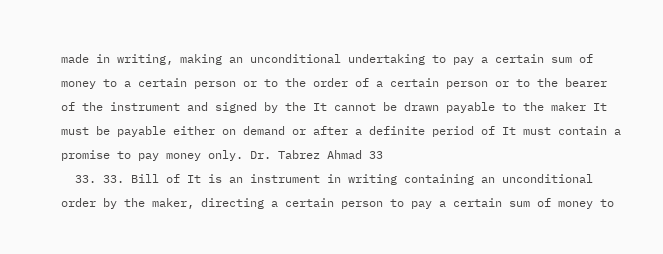made in writing, making an unconditional undertaking to pay a certain sum of money to a certain person or to the order of a certain person or to the bearer of the instrument and signed by the It cannot be drawn payable to the maker It must be payable either on demand or after a definite period of It must contain a promise to pay money only. Dr. Tabrez Ahmad 33
  33. 33. Bill of It is an instrument in writing containing an unconditional order by the maker, directing a certain person to pay a certain sum of money to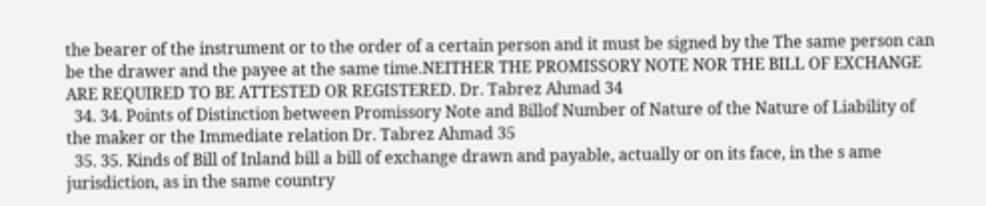the bearer of the instrument or to the order of a certain person and it must be signed by the The same person can be the drawer and the payee at the same time.NEITHER THE PROMISSORY NOTE NOR THE BILL OF EXCHANGE ARE REQUIRED TO BE ATTESTED OR REGISTERED. Dr. Tabrez Ahmad 34
  34. 34. Points of Distinction between Promissory Note and Billof Number of Nature of the Nature of Liability of the maker or the Immediate relation Dr. Tabrez Ahmad 35
  35. 35. Kinds of Bill of Inland bill a bill of exchange drawn and payable, actually or on its face, in the s ame jurisdiction, as in the same country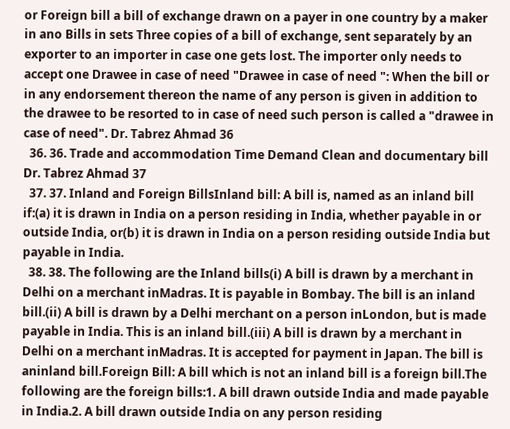or Foreign bill a bill of exchange drawn on a payer in one country by a maker in ano Bills in sets Three copies of a bill of exchange, sent separately by an exporter to an importer in case one gets lost. The importer only needs to accept one Drawee in case of need "Drawee in case of need ": When the bill or in any endorsement thereon the name of any person is given in addition to the drawee to be resorted to in case of need such person is called a "drawee in case of need". Dr. Tabrez Ahmad 36
  36. 36. Trade and accommodation Time Demand Clean and documentary bill Dr. Tabrez Ahmad 37
  37. 37. Inland and Foreign BillsInland bill: A bill is, named as an inland bill if:(a) it is drawn in India on a person residing in India, whether payable in or outside India, or(b) it is drawn in India on a person residing outside India but payable in India.
  38. 38. The following are the Inland bills(i) A bill is drawn by a merchant in Delhi on a merchant inMadras. It is payable in Bombay. The bill is an inland bill.(ii) A bill is drawn by a Delhi merchant on a person inLondon, but is made payable in India. This is an inland bill.(iii) A bill is drawn by a merchant in Delhi on a merchant inMadras. It is accepted for payment in Japan. The bill is aninland bill.Foreign Bill: A bill which is not an inland bill is a foreign bill.The following are the foreign bills:1. A bill drawn outside India and made payable in India.2. A bill drawn outside India on any person residing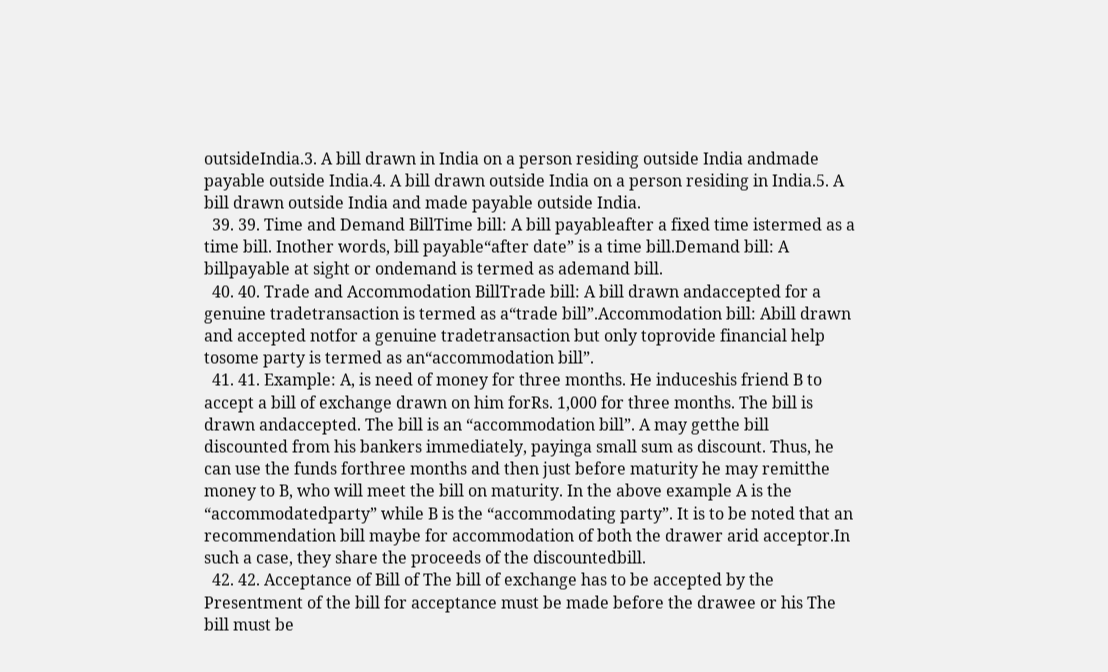outsideIndia.3. A bill drawn in India on a person residing outside India andmade payable outside India.4. A bill drawn outside India on a person residing in India.5. A bill drawn outside India and made payable outside India.
  39. 39. Time and Demand BillTime bill: A bill payableafter a fixed time istermed as a time bill. Inother words, bill payable“after date” is a time bill.Demand bill: A billpayable at sight or ondemand is termed as ademand bill.
  40. 40. Trade and Accommodation BillTrade bill: A bill drawn andaccepted for a genuine tradetransaction is termed as a“trade bill”.Accommodation bill: Abill drawn and accepted notfor a genuine tradetransaction but only toprovide financial help tosome party is termed as an“accommodation bill”.
  41. 41. Example: A, is need of money for three months. He induceshis friend B to accept a bill of exchange drawn on him forRs. 1,000 for three months. The bill is drawn andaccepted. The bill is an “accommodation bill”. A may getthe bill discounted from his bankers immediately, payinga small sum as discount. Thus, he can use the funds forthree months and then just before maturity he may remitthe money to B, who will meet the bill on maturity. In the above example A is the “accommodatedparty” while B is the “accommodating party”. It is to be noted that an recommendation bill maybe for accommodation of both the drawer arid acceptor.In such a case, they share the proceeds of the discountedbill.
  42. 42. Acceptance of Bill of The bill of exchange has to be accepted by the Presentment of the bill for acceptance must be made before the drawee or his The bill must be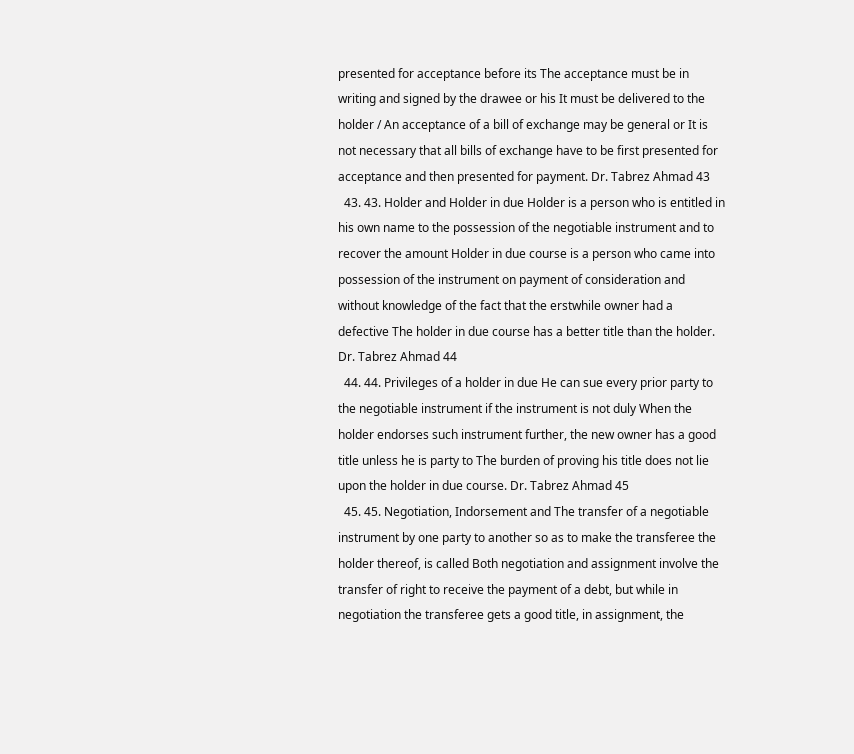presented for acceptance before its The acceptance must be in writing and signed by the drawee or his It must be delivered to the holder / An acceptance of a bill of exchange may be general or It is not necessary that all bills of exchange have to be first presented for acceptance and then presented for payment. Dr. Tabrez Ahmad 43
  43. 43. Holder and Holder in due Holder is a person who is entitled in his own name to the possession of the negotiable instrument and to recover the amount Holder in due course is a person who came into possession of the instrument on payment of consideration and without knowledge of the fact that the erstwhile owner had a defective The holder in due course has a better title than the holder. Dr. Tabrez Ahmad 44
  44. 44. Privileges of a holder in due He can sue every prior party to the negotiable instrument if the instrument is not duly When the holder endorses such instrument further, the new owner has a good title unless he is party to The burden of proving his title does not lie upon the holder in due course. Dr. Tabrez Ahmad 45
  45. 45. Negotiation, Indorsement and The transfer of a negotiable instrument by one party to another so as to make the transferee the holder thereof, is called Both negotiation and assignment involve the transfer of right to receive the payment of a debt, but while in negotiation the transferee gets a good title, in assignment, the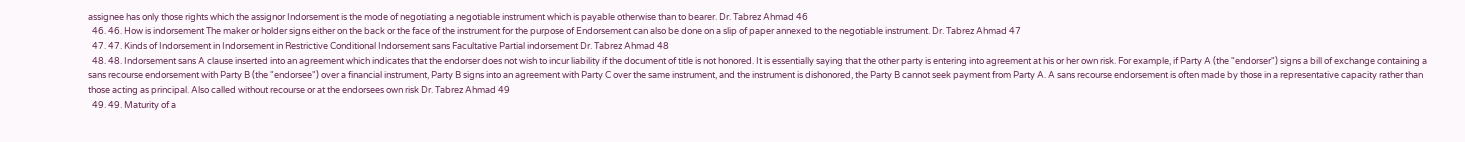assignee has only those rights which the assignor Indorsement is the mode of negotiating a negotiable instrument which is payable otherwise than to bearer. Dr. Tabrez Ahmad 46
  46. 46. How is indorsement The maker or holder signs either on the back or the face of the instrument for the purpose of Endorsement can also be done on a slip of paper annexed to the negotiable instrument. Dr. Tabrez Ahmad 47
  47. 47. Kinds of Indorsement in Indorsement in Restrictive Conditional Indorsement sans Facultative Partial indorsement Dr. Tabrez Ahmad 48
  48. 48. Indorsement sans A clause inserted into an agreement which indicates that the endorser does not wish to incur liability if the document of title is not honored. It is essentially saying that the other party is entering into agreement at his or her own risk. For example, if Party A (the "endorser") signs a bill of exchange containing a sans recourse endorsement with Party B (the "endorsee") over a financial instrument, Party B signs into an agreement with Party C over the same instrument, and the instrument is dishonored, the Party B cannot seek payment from Party A. A sans recourse endorsement is often made by those in a representative capacity rather than those acting as principal. Also called without recourse or at the endorsees own risk Dr. Tabrez Ahmad 49
  49. 49. Maturity of a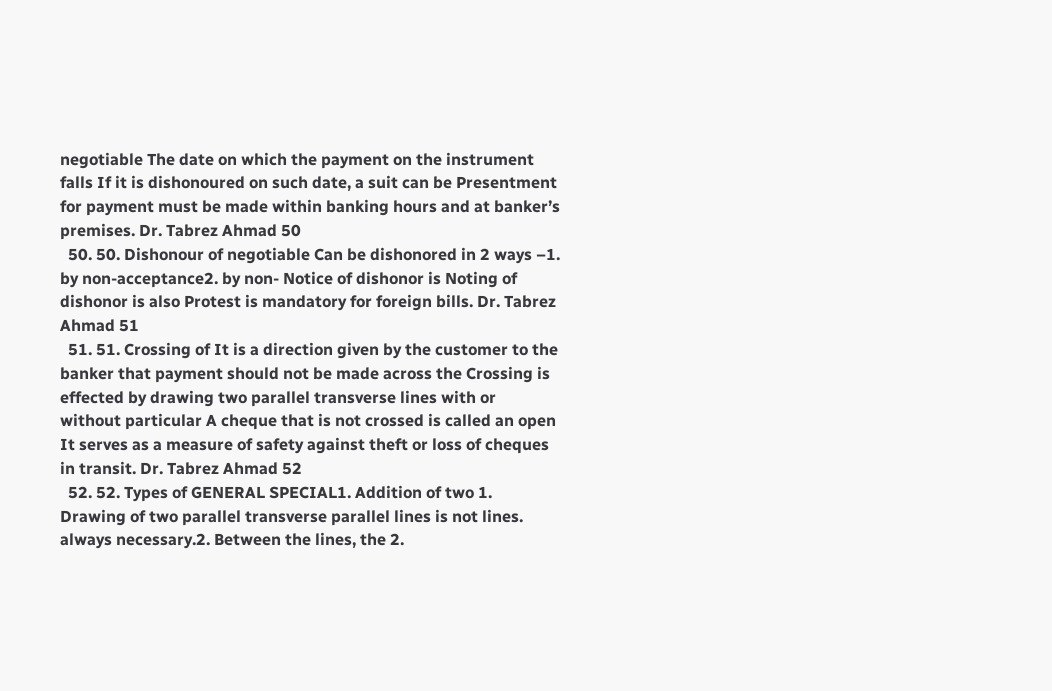negotiable The date on which the payment on the instrument falls If it is dishonoured on such date, a suit can be Presentment for payment must be made within banking hours and at banker’s premises. Dr. Tabrez Ahmad 50
  50. 50. Dishonour of negotiable Can be dishonored in 2 ways –1. by non-acceptance2. by non- Notice of dishonor is Noting of dishonor is also Protest is mandatory for foreign bills. Dr. Tabrez Ahmad 51
  51. 51. Crossing of It is a direction given by the customer to the banker that payment should not be made across the Crossing is effected by drawing two parallel transverse lines with or without particular A cheque that is not crossed is called an open It serves as a measure of safety against theft or loss of cheques in transit. Dr. Tabrez Ahmad 52
  52. 52. Types of GENERAL SPECIAL1. Addition of two 1. Drawing of two parallel transverse parallel lines is not lines. always necessary.2. Between the lines, the 2.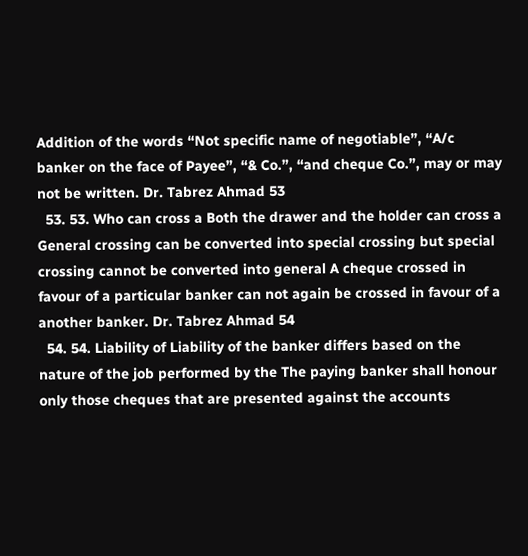Addition of the words “Not specific name of negotiable”, “A/c banker on the face of Payee”, “& Co.”, “and cheque Co.”, may or may not be written. Dr. Tabrez Ahmad 53
  53. 53. Who can cross a Both the drawer and the holder can cross a General crossing can be converted into special crossing but special crossing cannot be converted into general A cheque crossed in favour of a particular banker can not again be crossed in favour of a another banker. Dr. Tabrez Ahmad 54
  54. 54. Liability of Liability of the banker differs based on the nature of the job performed by the The paying banker shall honour only those cheques that are presented against the accounts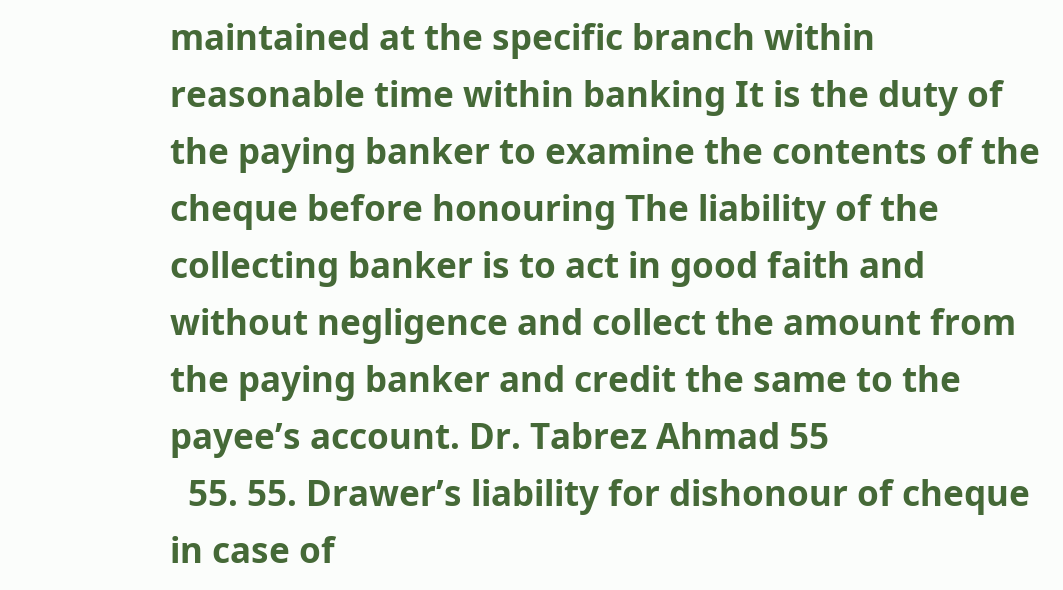maintained at the specific branch within reasonable time within banking It is the duty of the paying banker to examine the contents of the cheque before honouring The liability of the collecting banker is to act in good faith and without negligence and collect the amount from the paying banker and credit the same to the payee’s account. Dr. Tabrez Ahmad 55
  55. 55. Drawer’s liability for dishonour of cheque in case of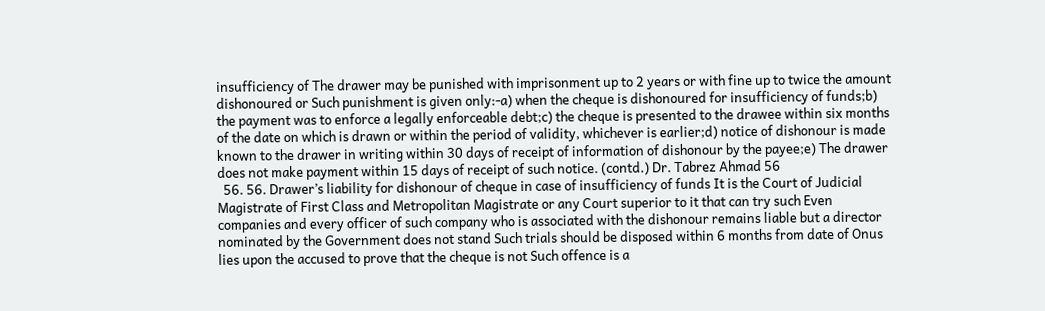insufficiency of The drawer may be punished with imprisonment up to 2 years or with fine up to twice the amount dishonoured or Such punishment is given only:-a) when the cheque is dishonoured for insufficiency of funds;b) the payment was to enforce a legally enforceable debt;c) the cheque is presented to the drawee within six months of the date on which is drawn or within the period of validity, whichever is earlier;d) notice of dishonour is made known to the drawer in writing within 30 days of receipt of information of dishonour by the payee;e) The drawer does not make payment within 15 days of receipt of such notice. (contd.) Dr. Tabrez Ahmad 56
  56. 56. Drawer’s liability for dishonour of cheque in case of insufficiency of funds It is the Court of Judicial Magistrate of First Class and Metropolitan Magistrate or any Court superior to it that can try such Even companies and every officer of such company who is associated with the dishonour remains liable but a director nominated by the Government does not stand Such trials should be disposed within 6 months from date of Onus lies upon the accused to prove that the cheque is not Such offence is a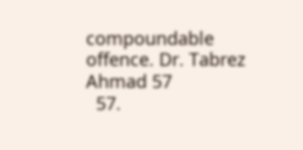compoundable offence. Dr. Tabrez Ahmad 57
  57.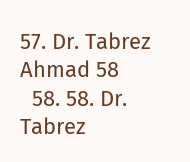57. Dr. Tabrez Ahmad 58
  58. 58. Dr. Tabrez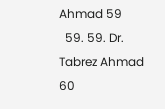Ahmad 59
  59. 59. Dr. Tabrez Ahmad 60